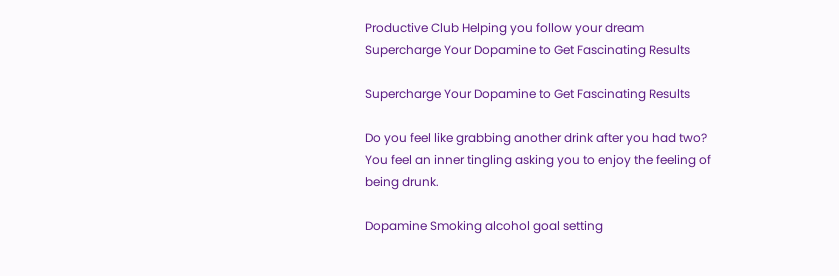Productive Club Helping you follow your dream
Supercharge Your Dopamine to Get Fascinating Results

Supercharge Your Dopamine to Get Fascinating Results

Do you feel like grabbing another drink after you had two? You feel an inner tingling asking you to enjoy the feeling of being drunk.

Dopamine Smoking alcohol goal setting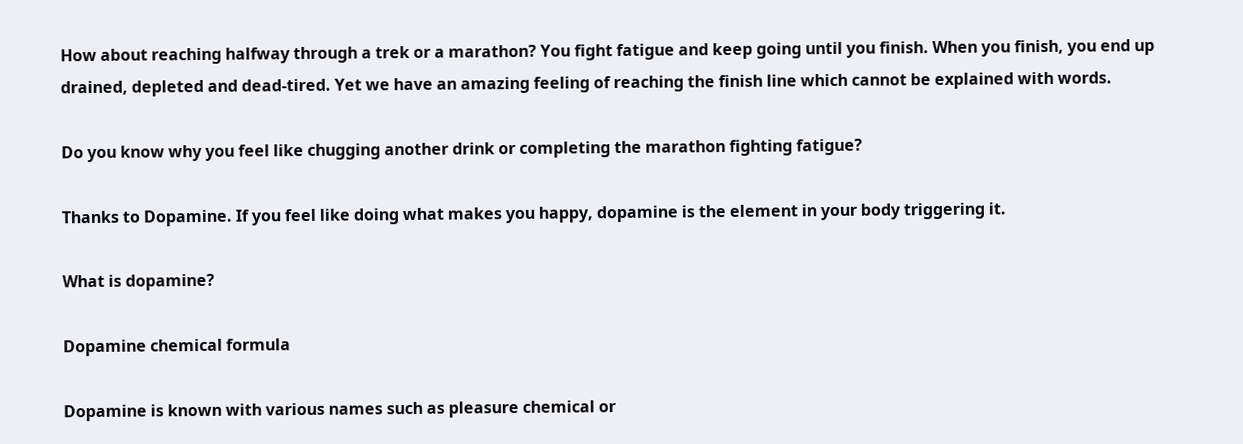How about reaching halfway through a trek or a marathon? You fight fatigue and keep going until you finish. When you finish, you end up drained, depleted and dead-tired. Yet we have an amazing feeling of reaching the finish line which cannot be explained with words.

Do you know why you feel like chugging another drink or completing the marathon fighting fatigue?

Thanks to Dopamine. If you feel like doing what makes you happy, dopamine is the element in your body triggering it.

What is dopamine?

Dopamine chemical formula

Dopamine is known with various names such as pleasure chemical or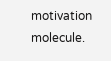motivation molecule.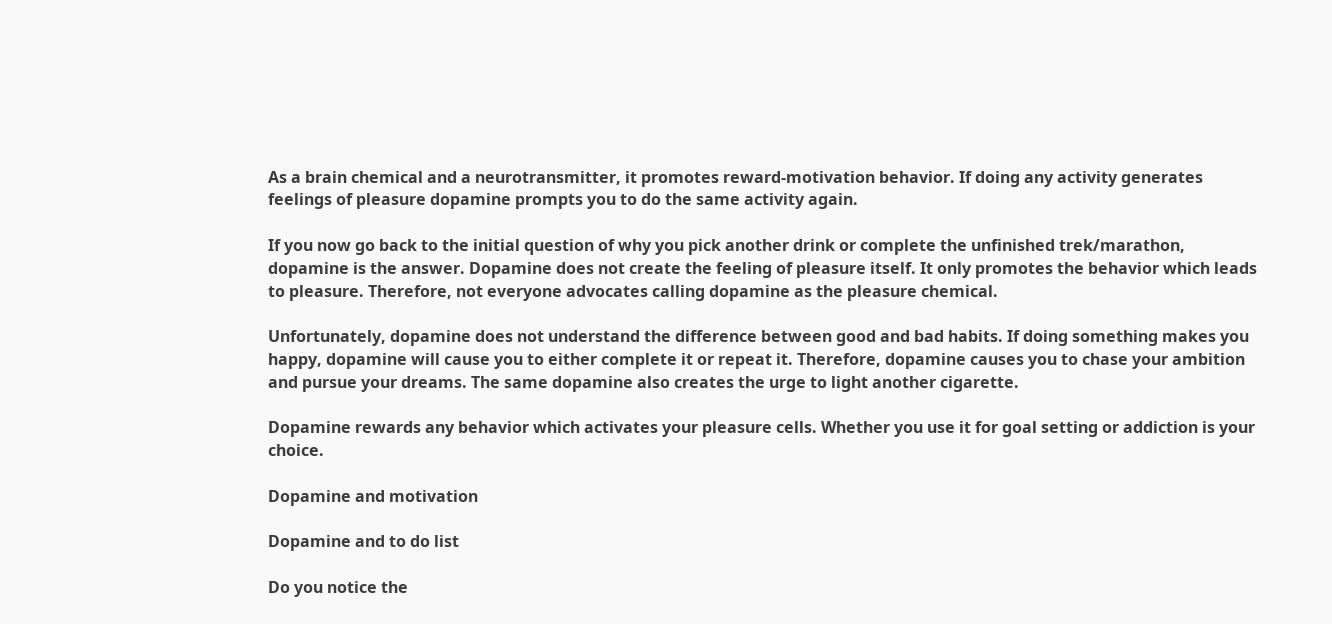As a brain chemical and a neurotransmitter, it promotes reward-motivation behavior. If doing any activity generates feelings of pleasure dopamine prompts you to do the same activity again.

If you now go back to the initial question of why you pick another drink or complete the unfinished trek/marathon, dopamine is the answer. Dopamine does not create the feeling of pleasure itself. It only promotes the behavior which leads to pleasure. Therefore, not everyone advocates calling dopamine as the pleasure chemical.

Unfortunately, dopamine does not understand the difference between good and bad habits. If doing something makes you happy, dopamine will cause you to either complete it or repeat it. Therefore, dopamine causes you to chase your ambition and pursue your dreams. The same dopamine also creates the urge to light another cigarette.

Dopamine rewards any behavior which activates your pleasure cells. Whether you use it for goal setting or addiction is your choice.

Dopamine and motivation

Dopamine and to do list

Do you notice the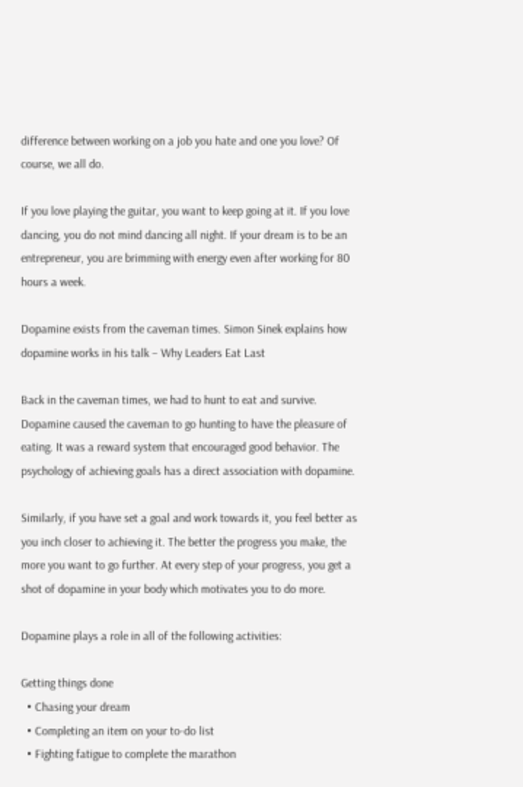difference between working on a job you hate and one you love? Of course, we all do.

If you love playing the guitar, you want to keep going at it. If you love dancing, you do not mind dancing all night. If your dream is to be an entrepreneur, you are brimming with energy even after working for 80 hours a week.

Dopamine exists from the caveman times. Simon Sinek explains how dopamine works in his talk – Why Leaders Eat Last

Back in the caveman times, we had to hunt to eat and survive. Dopamine caused the caveman to go hunting to have the pleasure of eating. It was a reward system that encouraged good behavior. The psychology of achieving goals has a direct association with dopamine.

Similarly, if you have set a goal and work towards it, you feel better as you inch closer to achieving it. The better the progress you make, the more you want to go further. At every step of your progress, you get a shot of dopamine in your body which motivates you to do more.

Dopamine plays a role in all of the following activities:

Getting things done
  • Chasing your dream
  • Completing an item on your to-do list
  • Fighting fatigue to complete the marathon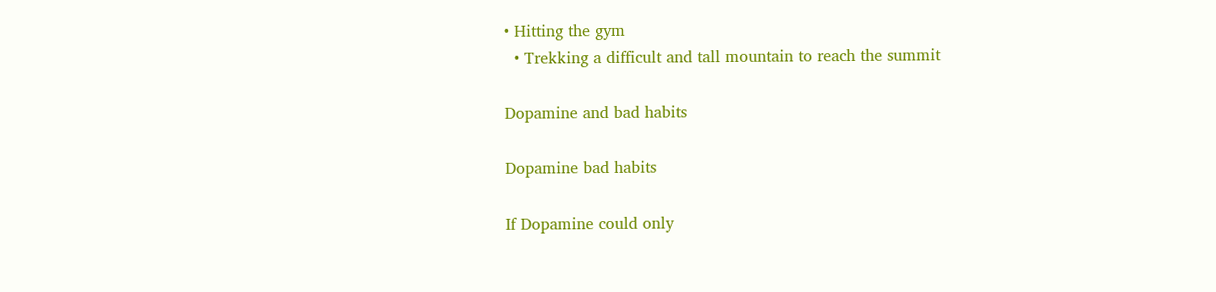• Hitting the gym
  • Trekking a difficult and tall mountain to reach the summit

Dopamine and bad habits

Dopamine bad habits

If Dopamine could only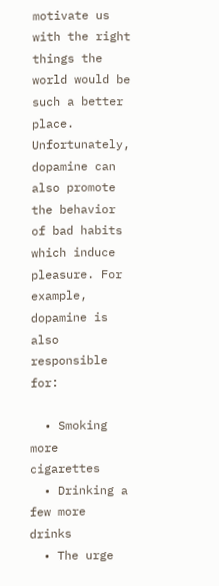motivate us with the right things the world would be such a better place. Unfortunately, dopamine can also promote the behavior of bad habits which induce pleasure. For example, dopamine is also responsible for:

  • Smoking more cigarettes
  • Drinking a few more drinks
  • The urge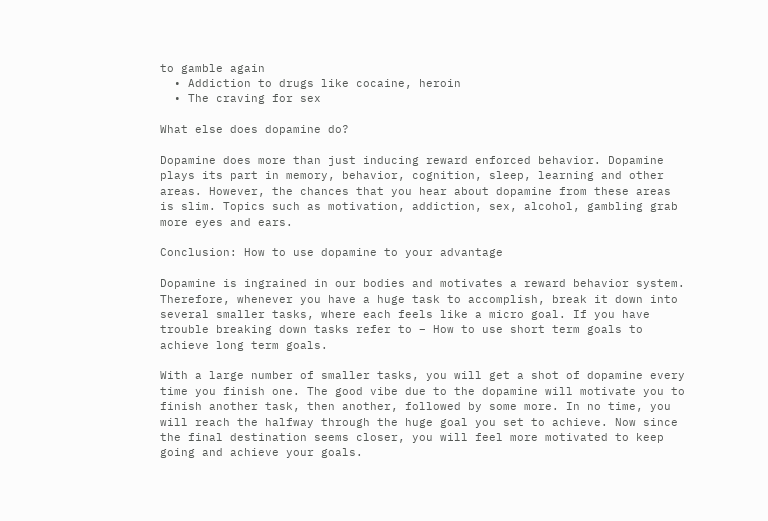to gamble again
  • Addiction to drugs like cocaine, heroin
  • The craving for sex

What else does dopamine do?

Dopamine does more than just inducing reward enforced behavior. Dopamine plays its part in memory, behavior, cognition, sleep, learning and other areas. However, the chances that you hear about dopamine from these areas is slim. Topics such as motivation, addiction, sex, alcohol, gambling grab more eyes and ears.

Conclusion: How to use dopamine to your advantage

Dopamine is ingrained in our bodies and motivates a reward behavior system. Therefore, whenever you have a huge task to accomplish, break it down into several smaller tasks, where each feels like a micro goal. If you have trouble breaking down tasks refer to – How to use short term goals to achieve long term goals.

With a large number of smaller tasks, you will get a shot of dopamine every time you finish one. The good vibe due to the dopamine will motivate you to finish another task, then another, followed by some more. In no time, you will reach the halfway through the huge goal you set to achieve. Now since the final destination seems closer, you will feel more motivated to keep going and achieve your goals.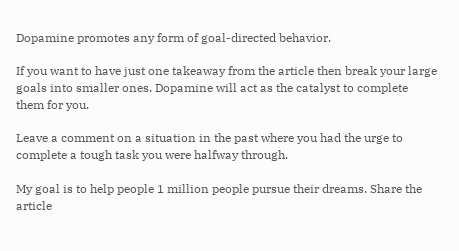Dopamine promotes any form of goal-directed behavior.

If you want to have just one takeaway from the article then break your large goals into smaller ones. Dopamine will act as the catalyst to complete them for you.

Leave a comment on a situation in the past where you had the urge to complete a tough task you were halfway through.

My goal is to help people 1 million people pursue their dreams. Share the article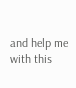and help me with this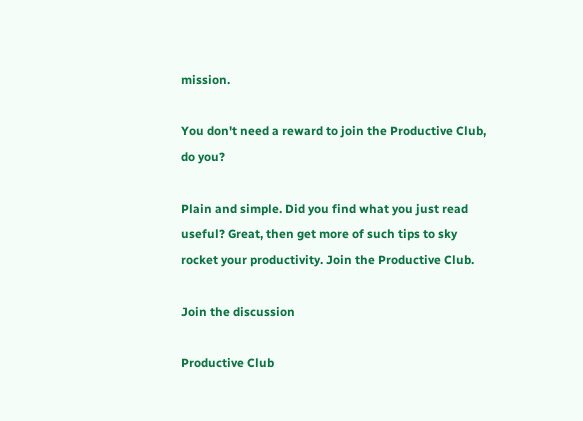mission.

You don't need a reward to join the Productive Club, do you?

Plain and simple. Did you find what you just read useful? Great, then get more of such tips to sky rocket your productivity. Join the Productive Club.

Join the discussion

Productive Club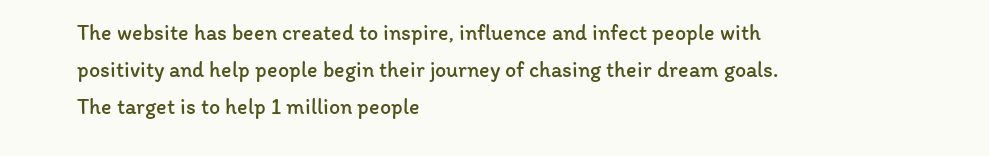The website has been created to inspire, influence and infect people with positivity and help people begin their journey of chasing their dream goals. The target is to help 1 million people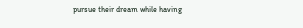pursue their dream while having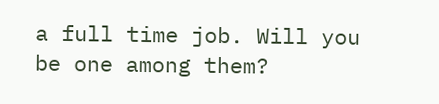a full time job. Will you be one among them?